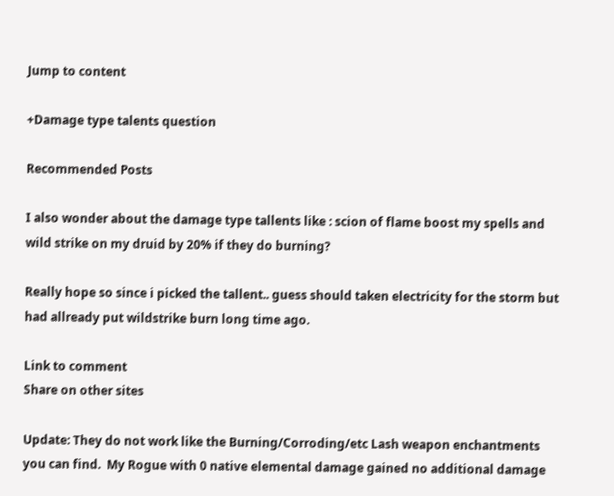Jump to content

+Damage type talents question

Recommended Posts

I also wonder about the damage type tallents like : scion of flame boost my spells and wild strike on my druid by 20% if they do burning?

Really hope so since i picked the tallent.. guess should taken electricity for the storm but had allready put wildstrike burn long time ago.

Link to comment
Share on other sites

Update: They do not work like the Burning/Corroding/etc Lash weapon enchantments you can find.  My Rogue with 0 native elemental damage gained no additional damage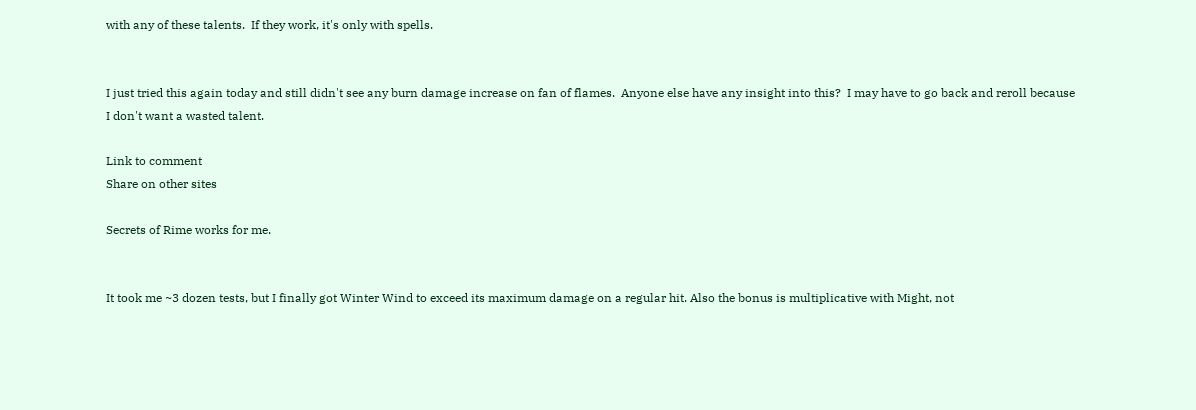with any of these talents.  If they work, it's only with spells.


I just tried this again today and still didn't see any burn damage increase on fan of flames.  Anyone else have any insight into this?  I may have to go back and reroll because I don't want a wasted talent.

Link to comment
Share on other sites

Secrets of Rime works for me.


It took me ~3 dozen tests, but I finally got Winter Wind to exceed its maximum damage on a regular hit. Also the bonus is multiplicative with Might, not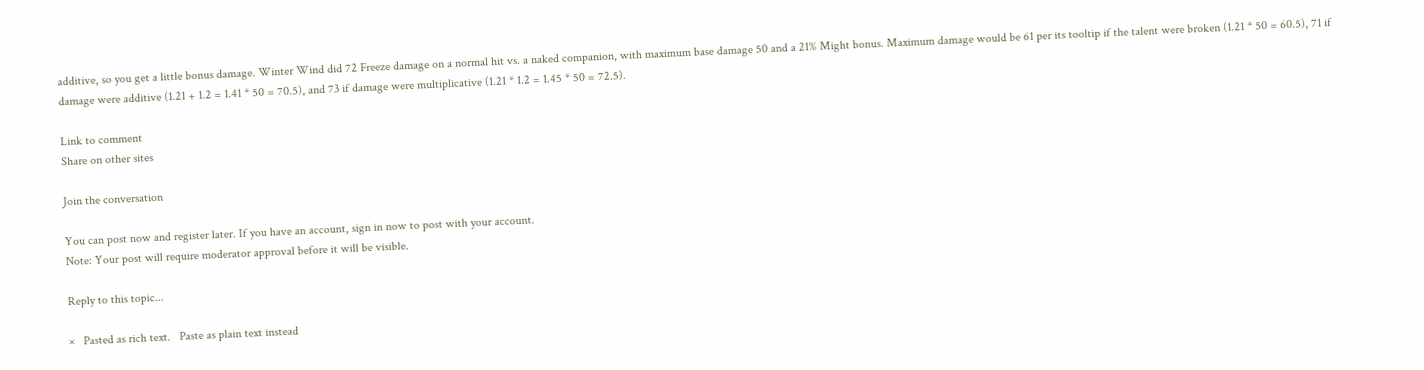additive, so you get a little bonus damage. Winter Wind did 72 Freeze damage on a normal hit vs. a naked companion, with maximum base damage 50 and a 21% Might bonus. Maximum damage would be 61 per its tooltip if the talent were broken (1.21 * 50 = 60.5), 71 if damage were additive (1.21 + 1.2 = 1.41 * 50 = 70.5), and 73 if damage were multiplicative (1.21 * 1.2 = 1.45 * 50 = 72.5).

Link to comment
Share on other sites

Join the conversation

You can post now and register later. If you have an account, sign in now to post with your account.
Note: Your post will require moderator approval before it will be visible.

Reply to this topic...

×   Pasted as rich text.   Paste as plain text instead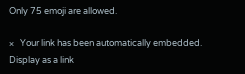Only 75 emoji are allowed.

×   Your link has been automatically embedded.   Display as a link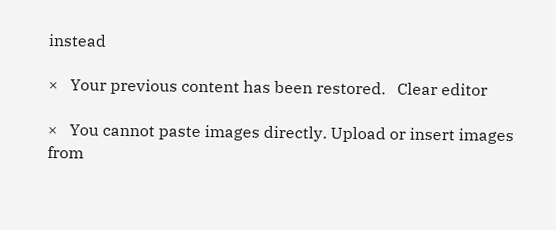instead

×   Your previous content has been restored.   Clear editor

×   You cannot paste images directly. Upload or insert images from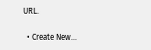URL.

  • Create New...